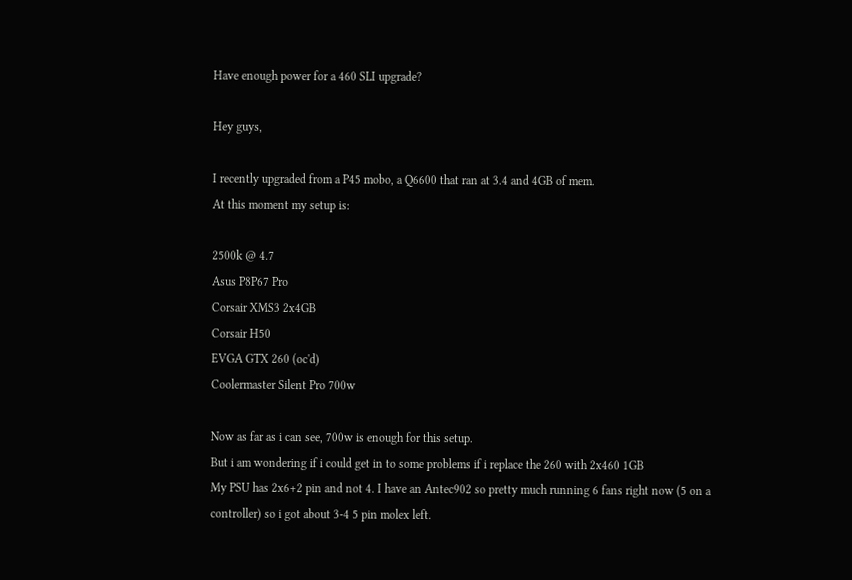Have enough power for a 460 SLI upgrade?

Hey guys,

I recently upgraded from a P45 mobo, a Q6600 that ran at 3.4 and 4GB of mem.
At this moment my setup is:

2500k @ 4.7
Asus P8P67 Pro
Corsair XMS3 2x4GB
Corsair H50
EVGA GTX 260 (oc'd)
Coolermaster Silent Pro 700w

Now as far as i can see, 700w is enough for this setup.
But i am wondering if i could get in to some problems if i replace the 260 with 2x460 1GB
My PSU has 2x6+2 pin and not 4. I have an Antec902 so pretty much running 6 fans right now (5 on a controller) so i got about 3-4 5 pin molex left.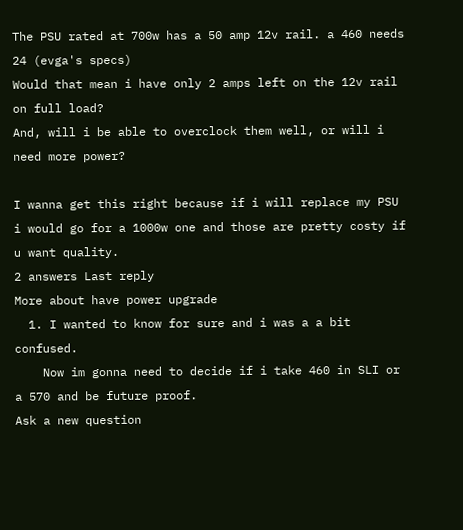The PSU rated at 700w has a 50 amp 12v rail. a 460 needs 24 (evga's specs)
Would that mean i have only 2 amps left on the 12v rail on full load?
And, will i be able to overclock them well, or will i need more power?

I wanna get this right because if i will replace my PSU i would go for a 1000w one and those are pretty costy if u want quality.
2 answers Last reply
More about have power upgrade
  1. I wanted to know for sure and i was a a bit confused.
    Now im gonna need to decide if i take 460 in SLI or a 570 and be future proof.
Ask a new question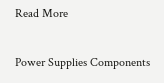Read More

Power Supplies Components